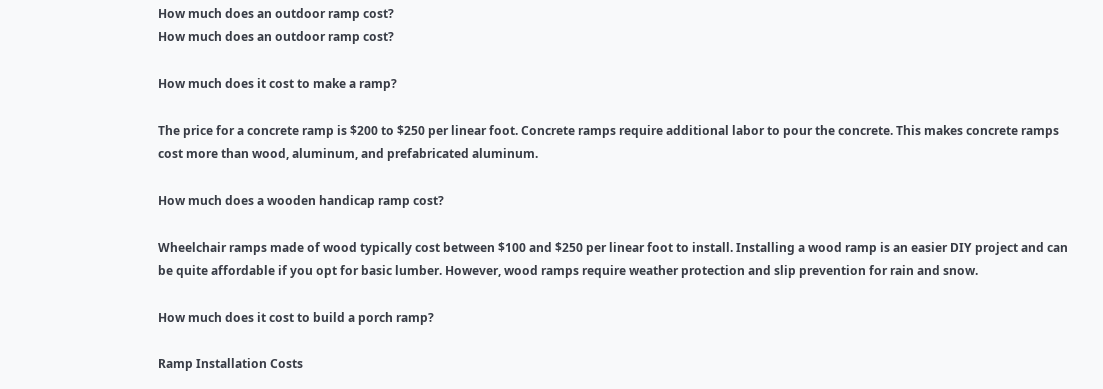How much does an outdoor ramp cost?
How much does an outdoor ramp cost?

How much does it cost to make a ramp?

The price for a concrete ramp is $200 to $250 per linear foot. Concrete ramps require additional labor to pour the concrete. This makes concrete ramps cost more than wood, aluminum, and prefabricated aluminum.

How much does a wooden handicap ramp cost?

Wheelchair ramps made of wood typically cost between $100 and $250 per linear foot to install. Installing a wood ramp is an easier DIY project and can be quite affordable if you opt for basic lumber. However, wood ramps require weather protection and slip prevention for rain and snow.

How much does it cost to build a porch ramp?

Ramp Installation Costs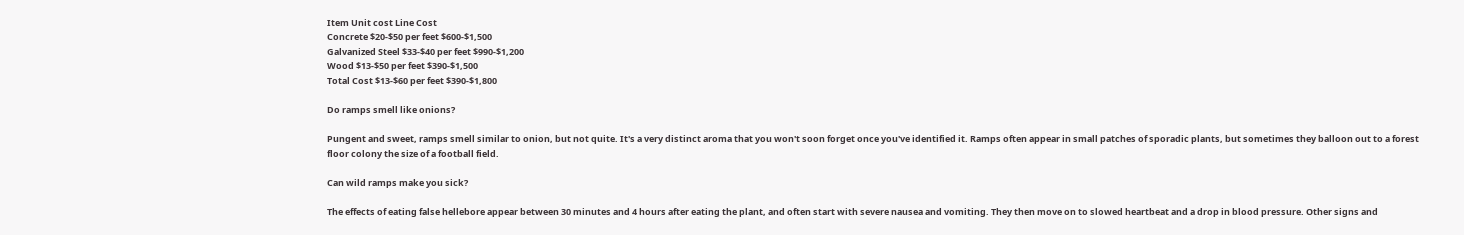Item Unit cost Line Cost
Concrete $20-$50 per feet $600-$1,500
Galvanized Steel $33-$40 per feet $990-$1,200
Wood $13-$50 per feet $390-$1,500
Total Cost $13-$60 per feet $390-$1,800

Do ramps smell like onions?

Pungent and sweet, ramps smell similar to onion, but not quite. It's a very distinct aroma that you won't soon forget once you've identified it. Ramps often appear in small patches of sporadic plants, but sometimes they balloon out to a forest floor colony the size of a football field.

Can wild ramps make you sick?

The effects of eating false hellebore appear between 30 minutes and 4 hours after eating the plant, and often start with severe nausea and vomiting. They then move on to slowed heartbeat and a drop in blood pressure. Other signs and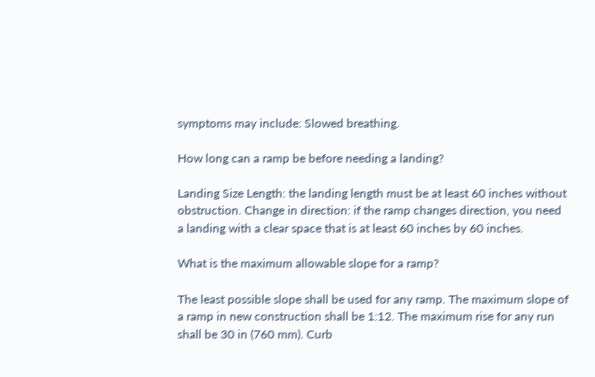symptoms may include: Slowed breathing.

How long can a ramp be before needing a landing?

Landing Size Length: the landing length must be at least 60 inches without obstruction. Change in direction: if the ramp changes direction, you need a landing with a clear space that is at least 60 inches by 60 inches.

What is the maximum allowable slope for a ramp?

The least possible slope shall be used for any ramp. The maximum slope of a ramp in new construction shall be 1:12. The maximum rise for any run shall be 30 in (760 mm). Curb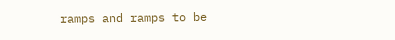ramps and ramps to be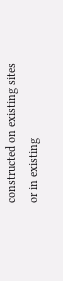constructed on existing sites or in existing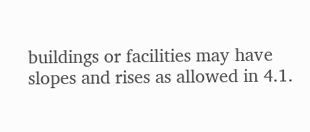buildings or facilities may have slopes and rises as allowed in 4.1.